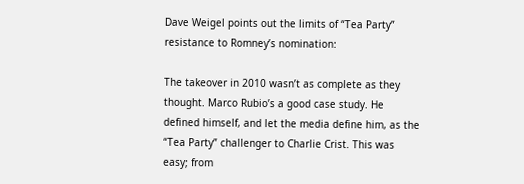Dave Weigel points out the limits of “Tea Party” resistance to Romney’s nomination:

The takeover in 2010 wasn’t as complete as they thought. Marco Rubio’s a good case study. He defined himself, and let the media define him, as the “Tea Party” challenger to Charlie Crist. This was easy; from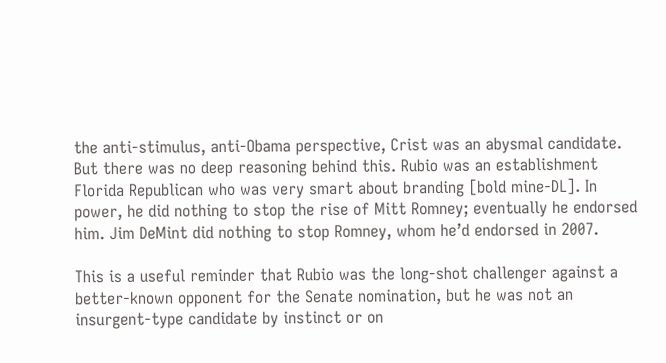the anti-stimulus, anti-Obama perspective, Crist was an abysmal candidate. But there was no deep reasoning behind this. Rubio was an establishment Florida Republican who was very smart about branding [bold mine-DL]. In power, he did nothing to stop the rise of Mitt Romney; eventually he endorsed him. Jim DeMint did nothing to stop Romney, whom he’d endorsed in 2007.

This is a useful reminder that Rubio was the long-shot challenger against a better-known opponent for the Senate nomination, but he was not an insurgent-type candidate by instinct or on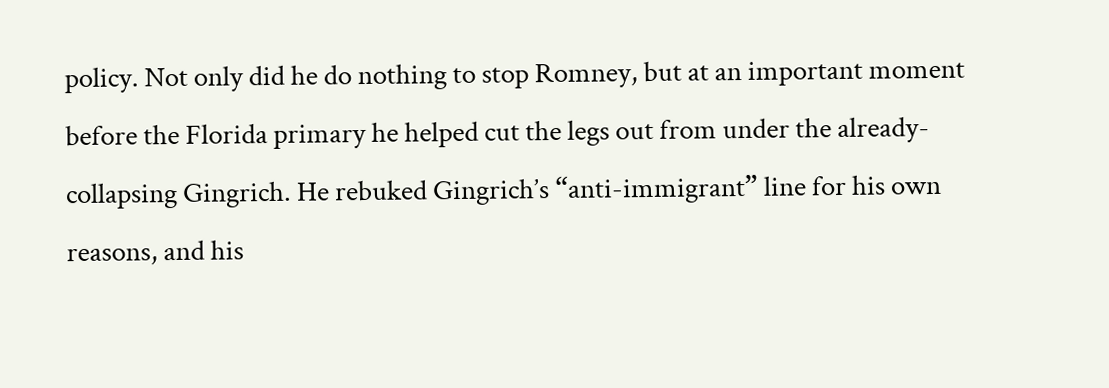policy. Not only did he do nothing to stop Romney, but at an important moment before the Florida primary he helped cut the legs out from under the already-collapsing Gingrich. He rebuked Gingrich’s “anti-immigrant” line for his own reasons, and his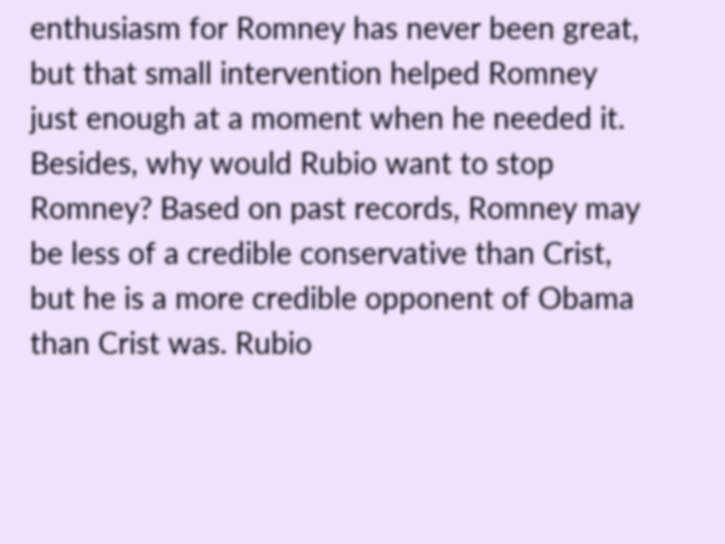enthusiasm for Romney has never been great, but that small intervention helped Romney just enough at a moment when he needed it. Besides, why would Rubio want to stop Romney? Based on past records, Romney may be less of a credible conservative than Crist, but he is a more credible opponent of Obama than Crist was. Rubio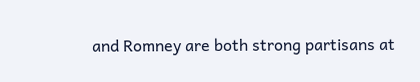and Romney are both strong partisans at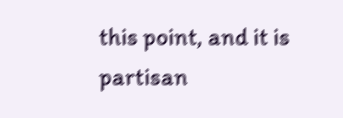this point, and it is partisan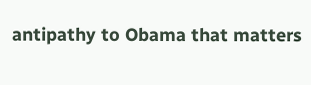antipathy to Obama that matters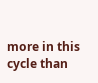more in this cycle than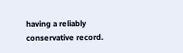having a reliably conservative record.